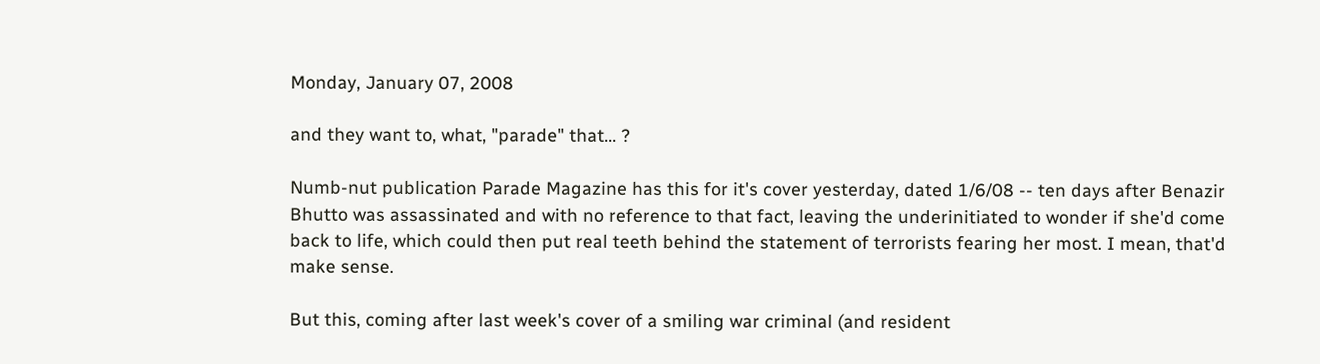Monday, January 07, 2008

and they want to, what, "parade" that... ?

Numb-nut publication Parade Magazine has this for it's cover yesterday, dated 1/6/08 -- ten days after Benazir Bhutto was assassinated and with no reference to that fact, leaving the underinitiated to wonder if she'd come back to life, which could then put real teeth behind the statement of terrorists fearing her most. I mean, that'd make sense.

But this, coming after last week's cover of a smiling war criminal (and resident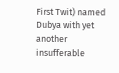First Twit) named Dubya with yet another insufferable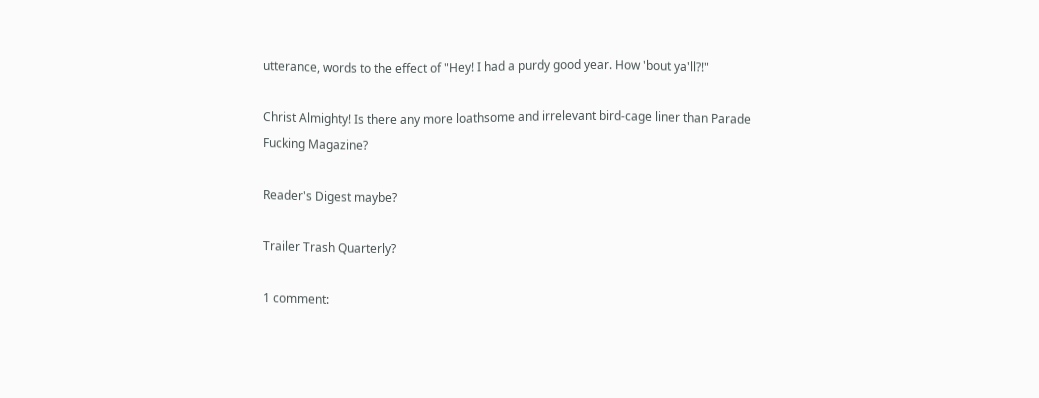utterance, words to the effect of "Hey! I had a purdy good year. How 'bout ya'll?!"

Christ Almighty! Is there any more loathsome and irrelevant bird-cage liner than Parade Fucking Magazine?

Reader's Digest maybe?

Trailer Trash Quarterly?

1 comment: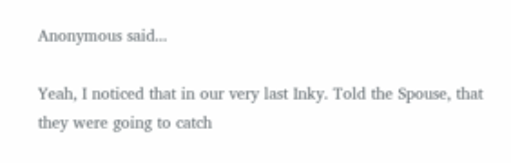Anonymous said...

Yeah, I noticed that in our very last Inky. Told the Spouse, that they were going to catch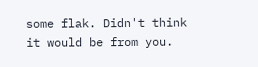some flak. Didn't think it would be from you.